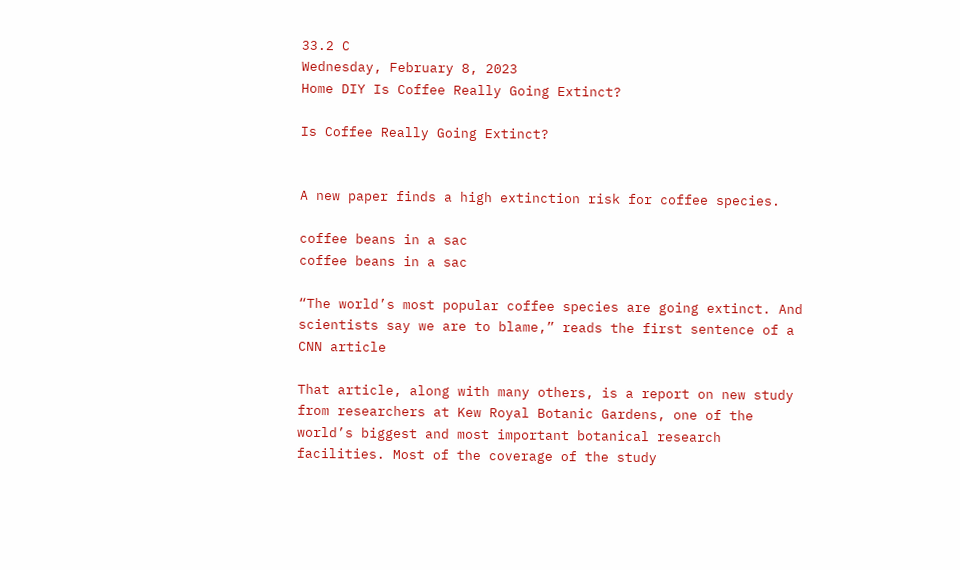33.2 C
Wednesday, February 8, 2023
Home DIY Is Coffee Really Going Extinct?

Is Coffee Really Going Extinct?


A new paper finds a high extinction risk for coffee species.

coffee beans in a sac
coffee beans in a sac

“The world’s most popular coffee species are going extinct. And scientists say we are to blame,” reads the first sentence of a CNN article

That article, along with many others, is a report on new study from researchers at Kew Royal Botanic Gardens, one of the world’s biggest and most important botanical research facilities. Most of the coverage of the study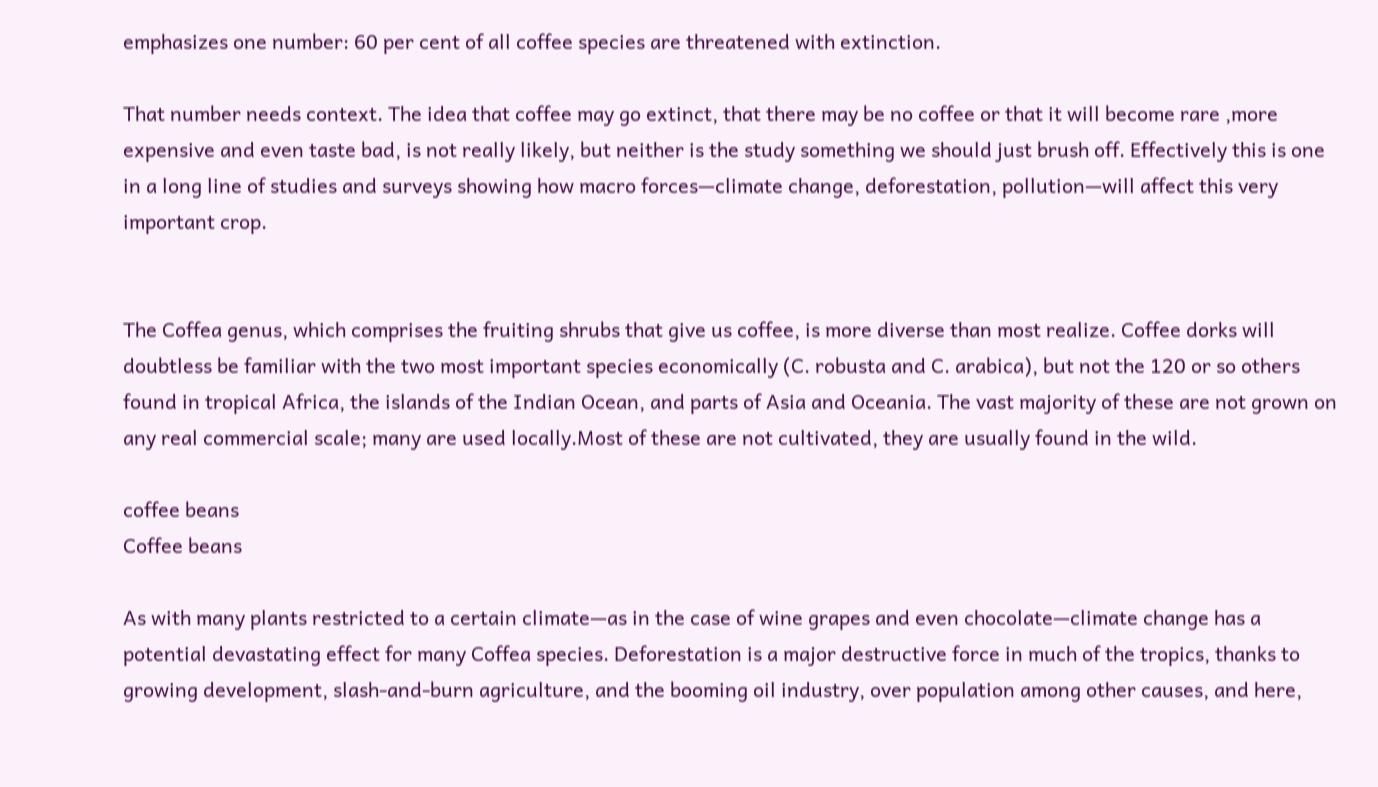emphasizes one number: 60 per cent of all coffee species are threatened with extinction.

That number needs context. The idea that coffee may go extinct, that there may be no coffee or that it will become rare ,more expensive and even taste bad, is not really likely, but neither is the study something we should just brush off. Effectively this is one in a long line of studies and surveys showing how macro forces—climate change, deforestation, pollution—will affect this very important crop.


The Coffea genus, which comprises the fruiting shrubs that give us coffee, is more diverse than most realize. Coffee dorks will doubtless be familiar with the two most important species economically (C. robusta and C. arabica), but not the 120 or so others found in tropical Africa, the islands of the Indian Ocean, and parts of Asia and Oceania. The vast majority of these are not grown on any real commercial scale; many are used locally.Most of these are not cultivated, they are usually found in the wild.

coffee beans
Coffee beans

As with many plants restricted to a certain climate—as in the case of wine grapes and even chocolate—climate change has a potential devastating effect for many Coffea species. Deforestation is a major destructive force in much of the tropics, thanks to growing development, slash-and-burn agriculture, and the booming oil industry, over population among other causes, and here,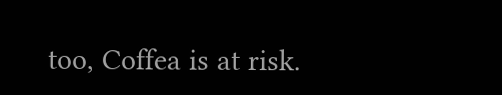too, Coffea is at risk.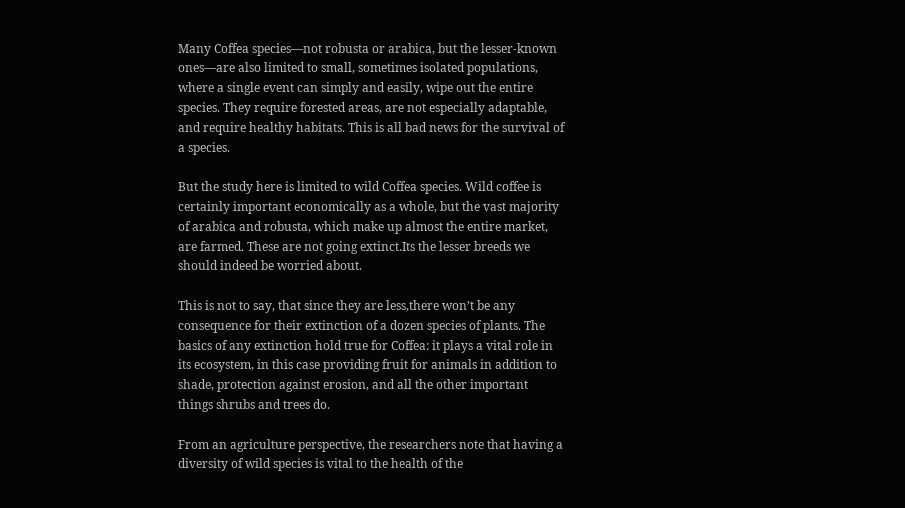Many Coffea species—not robusta or arabica, but the lesser-known ones—are also limited to small, sometimes isolated populations, where a single event can simply and easily, wipe out the entire species. They require forested areas, are not especially adaptable, and require healthy habitats. This is all bad news for the survival of a species.

But the study here is limited to wild Coffea species. Wild coffee is certainly important economically as a whole, but the vast majority of arabica and robusta, which make up almost the entire market, are farmed. These are not going extinct.Its the lesser breeds we should indeed be worried about.

This is not to say, that since they are less,there won’t be any consequence for their extinction of a dozen species of plants. The basics of any extinction hold true for Coffea: it plays a vital role in its ecosystem, in this case providing fruit for animals in addition to shade, protection against erosion, and all the other important things shrubs and trees do.

From an agriculture perspective, the researchers note that having a diversity of wild species is vital to the health of the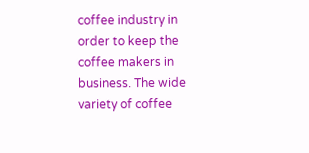coffee industry in order to keep the coffee makers in business. The wide variety of coffee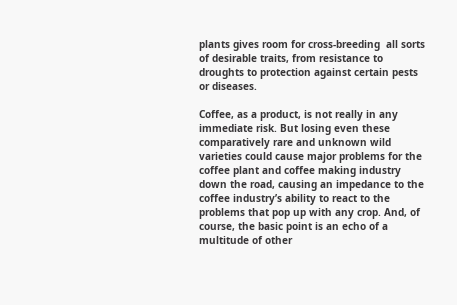plants gives room for cross-breeding  all sorts of desirable traits, from resistance to droughts to protection against certain pests or diseases.

Coffee, as a product, is not really in any immediate risk. But losing even these comparatively rare and unknown wild varieties could cause major problems for the coffee plant and coffee making industry down the road, causing an impedance to the coffee industry’s ability to react to the problems that pop up with any crop. And, of course, the basic point is an echo of a multitude of other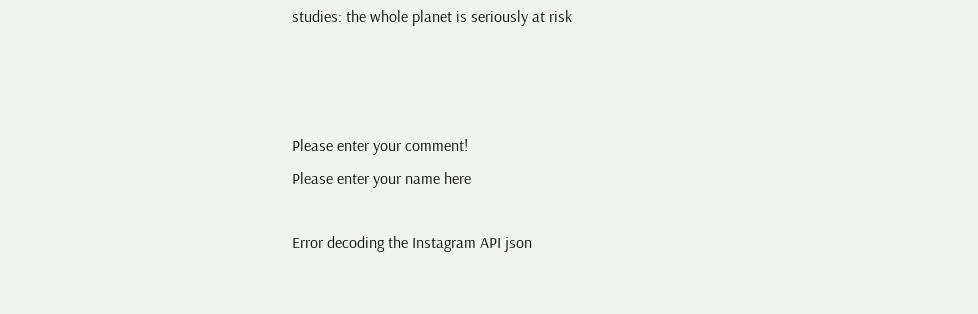studies: the whole planet is seriously at risk



Please enter your comment!
Please enter your name here

Error decoding the Instagram API json